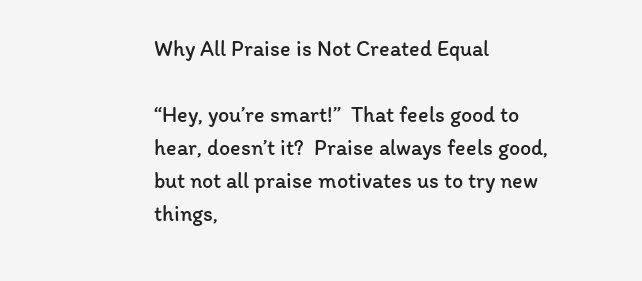Why All Praise is Not Created Equal

“Hey, you’re smart!”  That feels good to hear, doesn’t it?  Praise always feels good, but not all praise motivates us to try new things,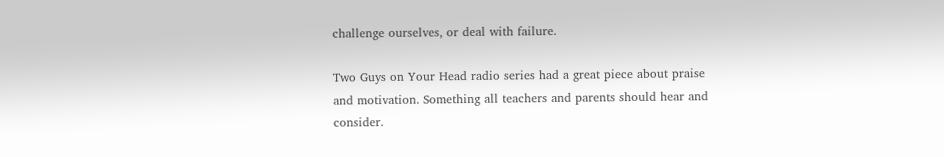challenge ourselves, or deal with failure.

Two Guys on Your Head radio series had a great piece about praise and motivation. Something all teachers and parents should hear and consider.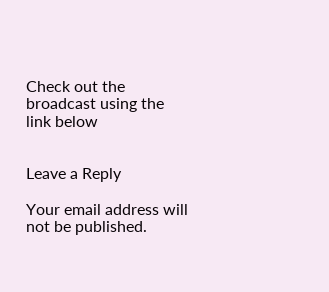Check out the broadcast using the link below


Leave a Reply

Your email address will not be published.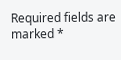Required fields are marked *